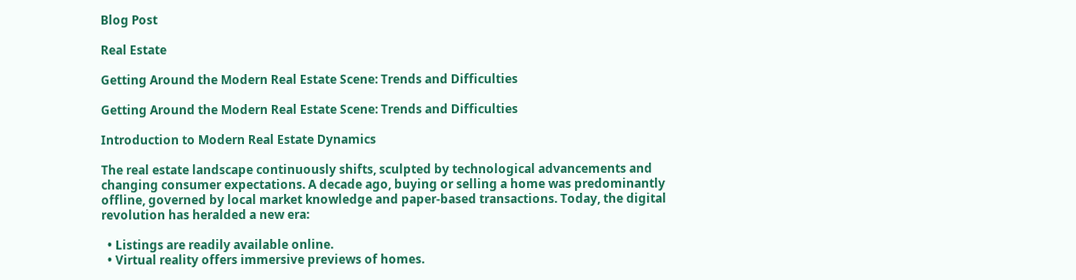Blog Post

Real Estate

Getting Around the Modern Real Estate Scene: Trends and Difficulties

Getting Around the Modern Real Estate Scene: Trends and Difficulties

Introduction to Modern Real Estate Dynamics

The real estate landscape continuously shifts, sculpted by technological advancements and changing consumer expectations. A decade ago, buying or selling a home was predominantly offline, governed by local market knowledge and paper-based transactions. Today, the digital revolution has heralded a new era:

  • Listings are readily available online.
  • Virtual reality offers immersive previews of homes.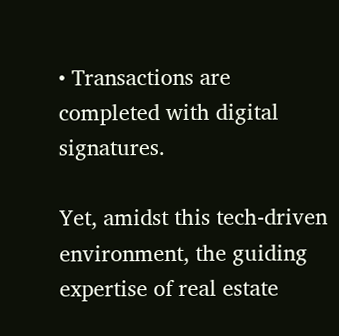• Transactions are completed with digital signatures.

Yet, amidst this tech-driven environment, the guiding expertise of real estate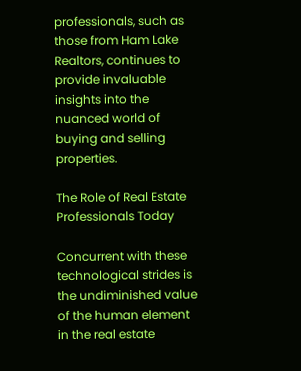professionals, such as those from Ham Lake Realtors, continues to provide invaluable insights into the nuanced world of buying and selling properties.

The Role of Real Estate Professionals Today

Concurrent with these technological strides is the undiminished value of the human element in the real estate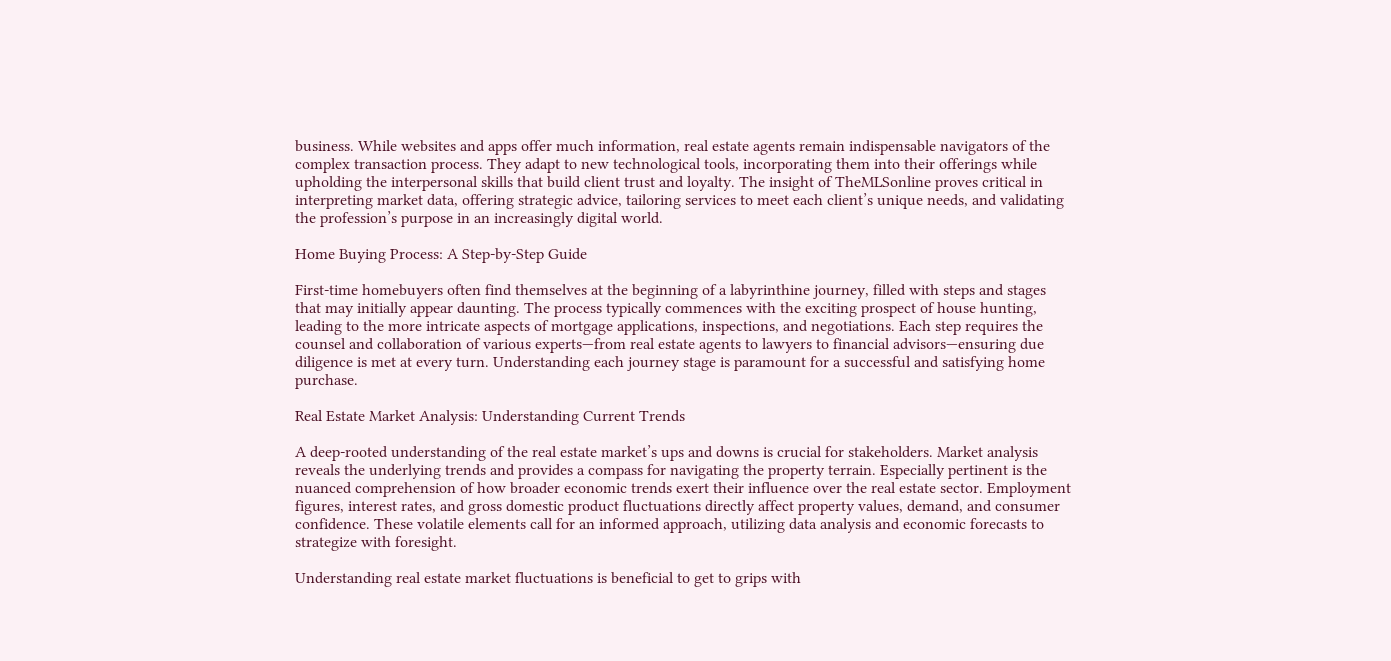business. While websites and apps offer much information, real estate agents remain indispensable navigators of the complex transaction process. They adapt to new technological tools, incorporating them into their offerings while upholding the interpersonal skills that build client trust and loyalty. The insight of TheMLSonline proves critical in interpreting market data, offering strategic advice, tailoring services to meet each client’s unique needs, and validating the profession’s purpose in an increasingly digital world.

Home Buying Process: A Step-by-Step Guide

First-time homebuyers often find themselves at the beginning of a labyrinthine journey, filled with steps and stages that may initially appear daunting. The process typically commences with the exciting prospect of house hunting, leading to the more intricate aspects of mortgage applications, inspections, and negotiations. Each step requires the counsel and collaboration of various experts—from real estate agents to lawyers to financial advisors—ensuring due diligence is met at every turn. Understanding each journey stage is paramount for a successful and satisfying home purchase.

Real Estate Market Analysis: Understanding Current Trends

A deep-rooted understanding of the real estate market’s ups and downs is crucial for stakeholders. Market analysis reveals the underlying trends and provides a compass for navigating the property terrain. Especially pertinent is the nuanced comprehension of how broader economic trends exert their influence over the real estate sector. Employment figures, interest rates, and gross domestic product fluctuations directly affect property values, demand, and consumer confidence. These volatile elements call for an informed approach, utilizing data analysis and economic forecasts to strategize with foresight.

Understanding real estate market fluctuations is beneficial to get to grips with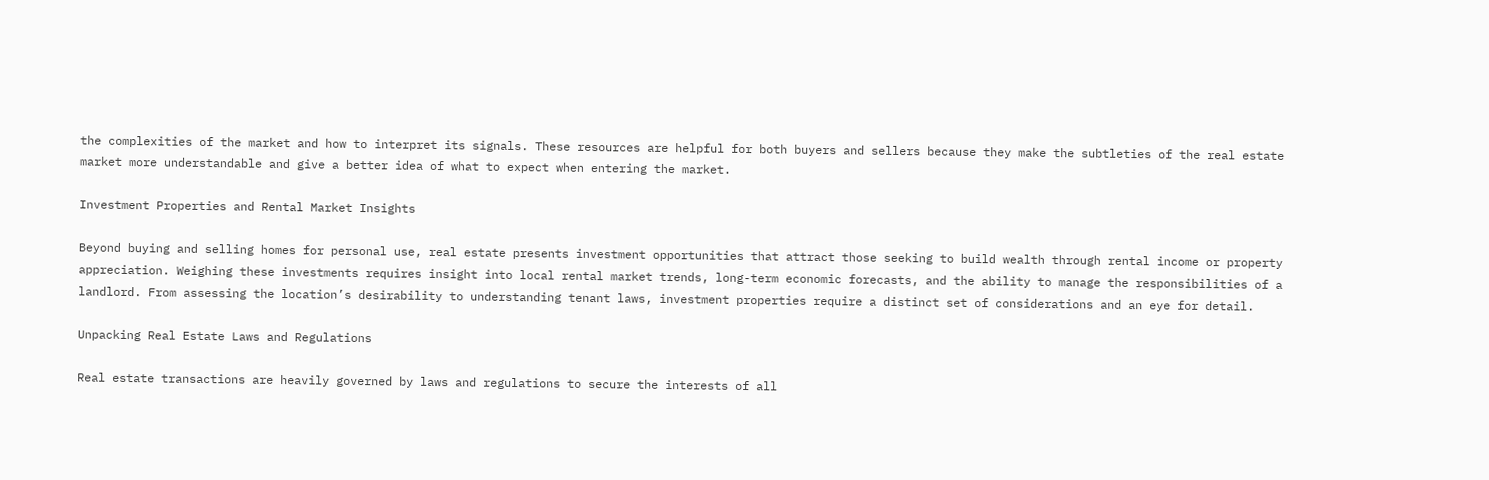the complexities of the market and how to interpret its signals. These resources are helpful for both buyers and sellers because they make the subtleties of the real estate market more understandable and give a better idea of what to expect when entering the market.

Investment Properties and Rental Market Insights

Beyond buying and selling homes for personal use, real estate presents investment opportunities that attract those seeking to build wealth through rental income or property appreciation. Weighing these investments requires insight into local rental market trends, long-term economic forecasts, and the ability to manage the responsibilities of a landlord. From assessing the location’s desirability to understanding tenant laws, investment properties require a distinct set of considerations and an eye for detail.

Unpacking Real Estate Laws and Regulations

Real estate transactions are heavily governed by laws and regulations to secure the interests of all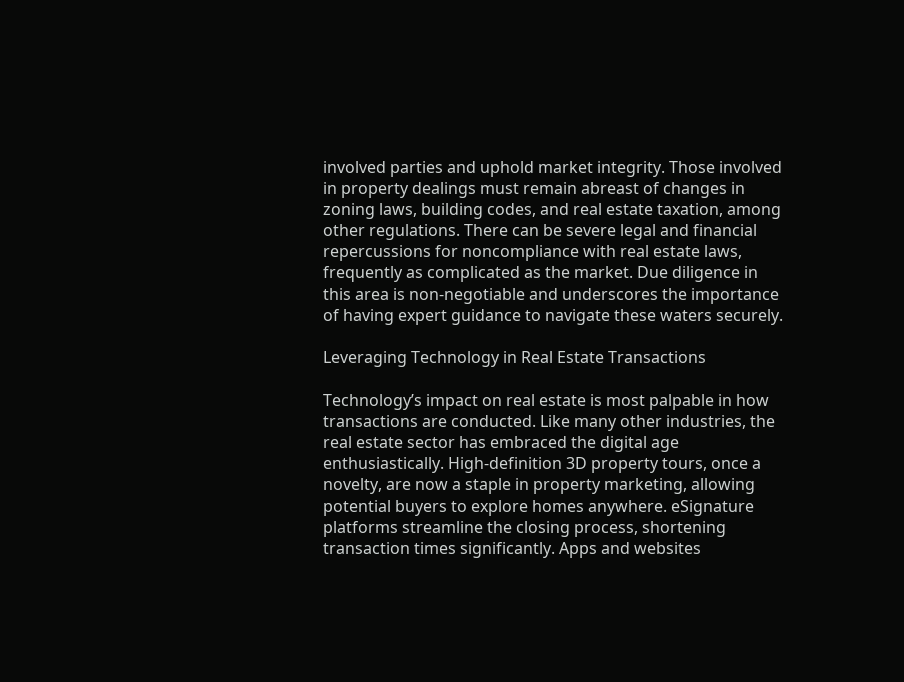involved parties and uphold market integrity. Those involved in property dealings must remain abreast of changes in zoning laws, building codes, and real estate taxation, among other regulations. There can be severe legal and financial repercussions for noncompliance with real estate laws, frequently as complicated as the market. Due diligence in this area is non-negotiable and underscores the importance of having expert guidance to navigate these waters securely.

Leveraging Technology in Real Estate Transactions

Technology’s impact on real estate is most palpable in how transactions are conducted. Like many other industries, the real estate sector has embraced the digital age enthusiastically. High-definition 3D property tours, once a novelty, are now a staple in property marketing, allowing potential buyers to explore homes anywhere. eSignature platforms streamline the closing process, shortening transaction times significantly. Apps and websites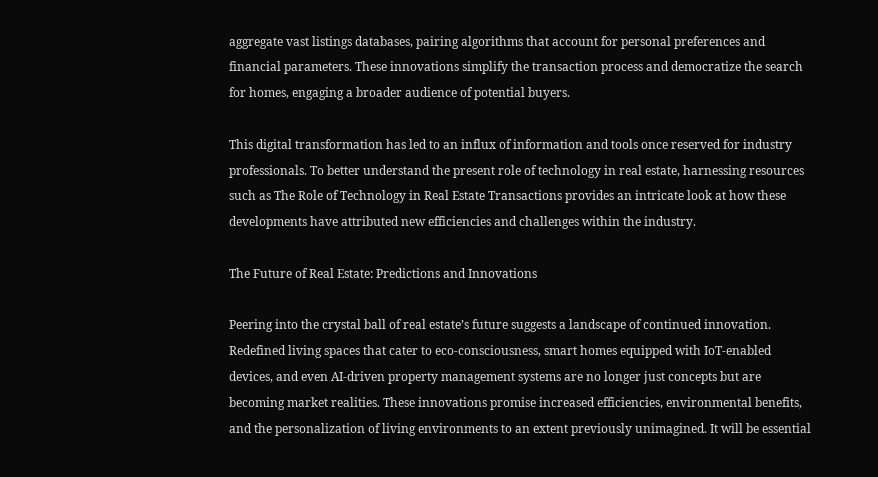aggregate vast listings databases, pairing algorithms that account for personal preferences and financial parameters. These innovations simplify the transaction process and democratize the search for homes, engaging a broader audience of potential buyers.

This digital transformation has led to an influx of information and tools once reserved for industry professionals. To better understand the present role of technology in real estate, harnessing resources such as The Role of Technology in Real Estate Transactions provides an intricate look at how these developments have attributed new efficiencies and challenges within the industry.

The Future of Real Estate: Predictions and Innovations

Peering into the crystal ball of real estate’s future suggests a landscape of continued innovation. Redefined living spaces that cater to eco-consciousness, smart homes equipped with IoT-enabled devices, and even AI-driven property management systems are no longer just concepts but are becoming market realities. These innovations promise increased efficiencies, environmental benefits, and the personalization of living environments to an extent previously unimagined. It will be essential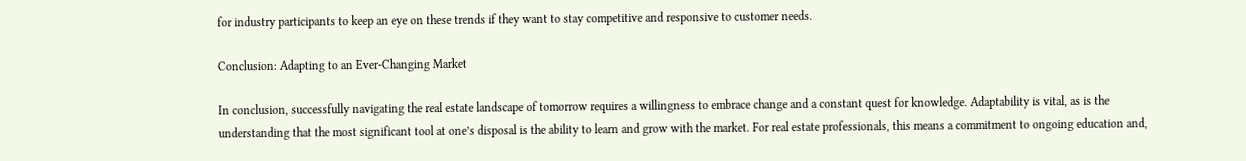for industry participants to keep an eye on these trends if they want to stay competitive and responsive to customer needs.

Conclusion: Adapting to an Ever-Changing Market

In conclusion, successfully navigating the real estate landscape of tomorrow requires a willingness to embrace change and a constant quest for knowledge. Adaptability is vital, as is the understanding that the most significant tool at one’s disposal is the ability to learn and grow with the market. For real estate professionals, this means a commitment to ongoing education and,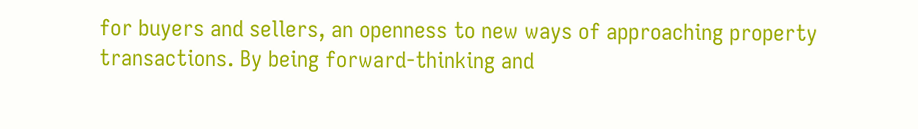for buyers and sellers, an openness to new ways of approaching property transactions. By being forward-thinking and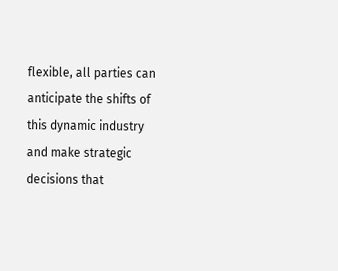flexible, all parties can anticipate the shifts of this dynamic industry and make strategic decisions that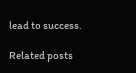lead to success.

Related posts